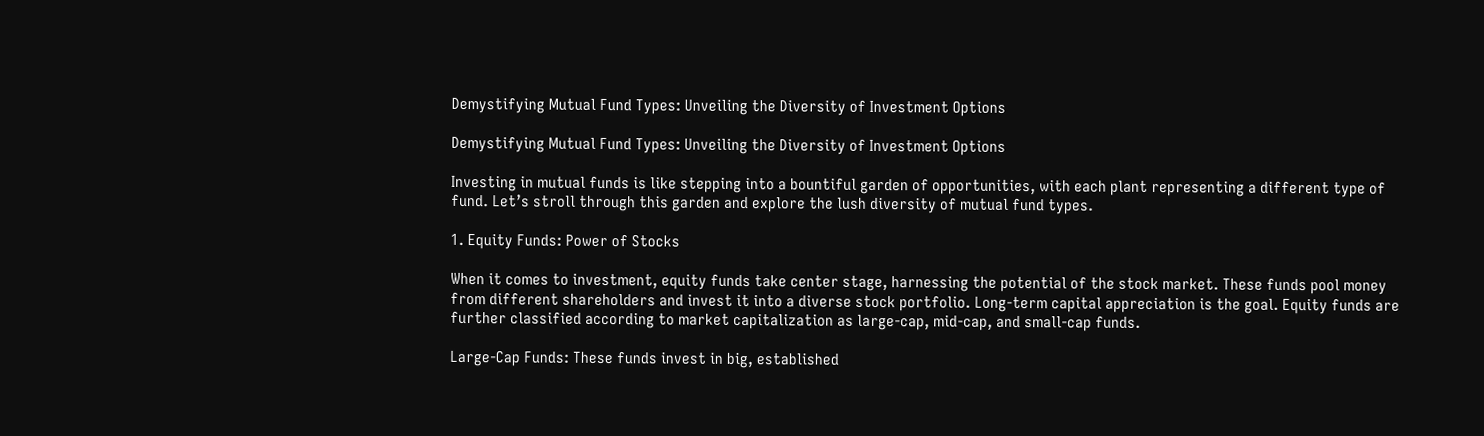Demystifying Mutual Fund Types: Unveiling the Diversity of Investment Options

Demystifying Mutual Fund Types: Unveiling the Diversity of Investment Options

Investing in mutual funds is like stepping into a bountiful garden of opportunities, with each plant representing a different type of fund. Let’s stroll through this garden and explore the lush diversity of mutual fund types.

1. Equity Funds: Power of Stocks

When it comes to investment, equity funds take center stage, harnessing the potential of the stock market. These funds pool money from different shareholders and invest it into a diverse stock portfolio. Long-term capital appreciation is the goal. Equity funds are further classified according to market capitalization as large-cap, mid-cap, and small-cap funds.

Large-Cap Funds: These funds invest in big, established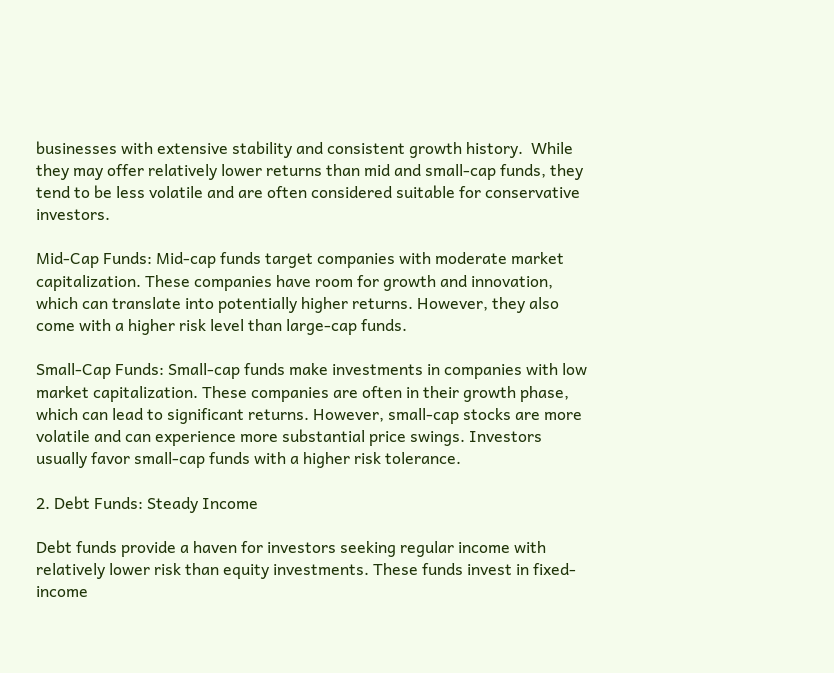businesses with extensive stability and consistent growth history.  While they may offer relatively lower returns than mid and small-cap funds, they tend to be less volatile and are often considered suitable for conservative investors.

Mid-Cap Funds: Mid-cap funds target companies with moderate market capitalization. These companies have room for growth and innovation, which can translate into potentially higher returns. However, they also come with a higher risk level than large-cap funds.

Small-Cap Funds: Small-cap funds make investments in companies with low market capitalization. These companies are often in their growth phase, which can lead to significant returns. However, small-cap stocks are more volatile and can experience more substantial price swings. Investors usually favor small-cap funds with a higher risk tolerance.

2. Debt Funds: Steady Income

Debt funds provide a haven for investors seeking regular income with relatively lower risk than equity investments. These funds invest in fixed-income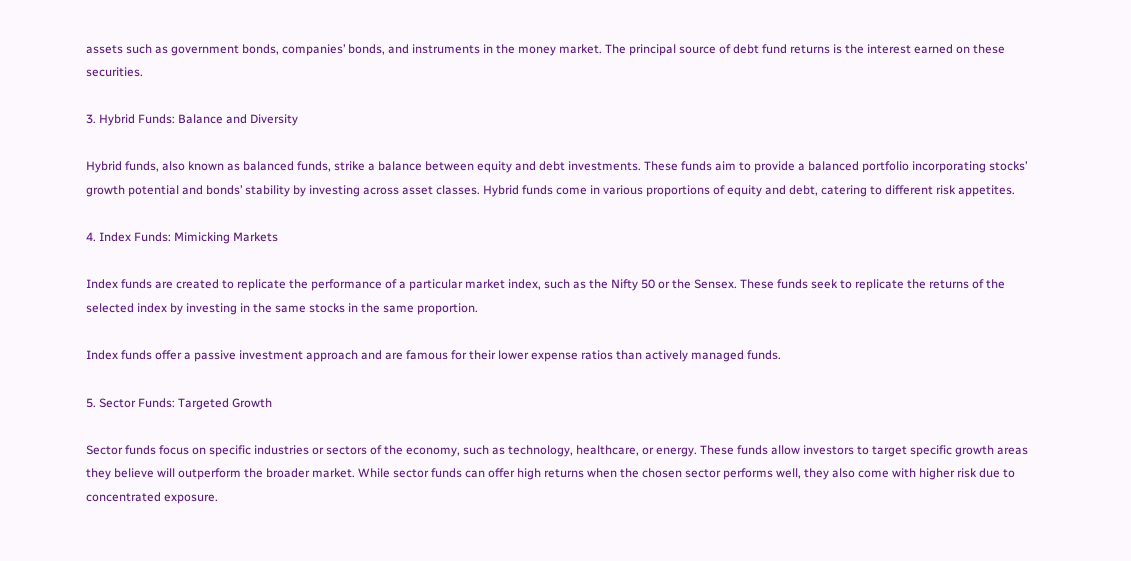assets such as government bonds, companies’ bonds, and instruments in the money market. The principal source of debt fund returns is the interest earned on these securities.

3. Hybrid Funds: Balance and Diversity

Hybrid funds, also known as balanced funds, strike a balance between equity and debt investments. These funds aim to provide a balanced portfolio incorporating stocks’ growth potential and bonds’ stability by investing across asset classes. Hybrid funds come in various proportions of equity and debt, catering to different risk appetites.

4. Index Funds: Mimicking Markets

Index funds are created to replicate the performance of a particular market index, such as the Nifty 50 or the Sensex. These funds seek to replicate the returns of the selected index by investing in the same stocks in the same proportion.

Index funds offer a passive investment approach and are famous for their lower expense ratios than actively managed funds.

5. Sector Funds: Targeted Growth

Sector funds focus on specific industries or sectors of the economy, such as technology, healthcare, or energy. These funds allow investors to target specific growth areas they believe will outperform the broader market. While sector funds can offer high returns when the chosen sector performs well, they also come with higher risk due to concentrated exposure.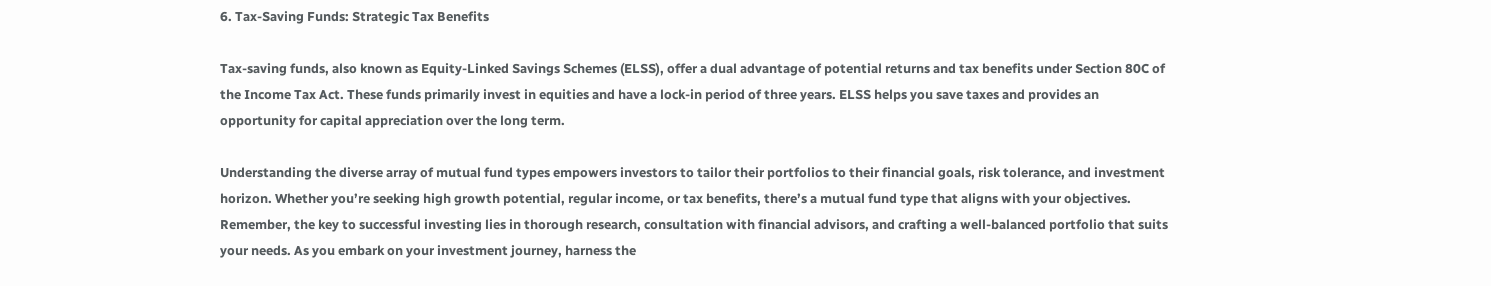6. Tax-Saving Funds: Strategic Tax Benefits

Tax-saving funds, also known as Equity-Linked Savings Schemes (ELSS), offer a dual advantage of potential returns and tax benefits under Section 80C of the Income Tax Act. These funds primarily invest in equities and have a lock-in period of three years. ELSS helps you save taxes and provides an opportunity for capital appreciation over the long term.

Understanding the diverse array of mutual fund types empowers investors to tailor their portfolios to their financial goals, risk tolerance, and investment horizon. Whether you’re seeking high growth potential, regular income, or tax benefits, there’s a mutual fund type that aligns with your objectives. Remember, the key to successful investing lies in thorough research, consultation with financial advisors, and crafting a well-balanced portfolio that suits your needs. As you embark on your investment journey, harness the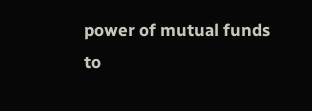power of mutual funds to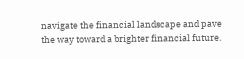navigate the financial landscape and pave the way toward a brighter financial future.